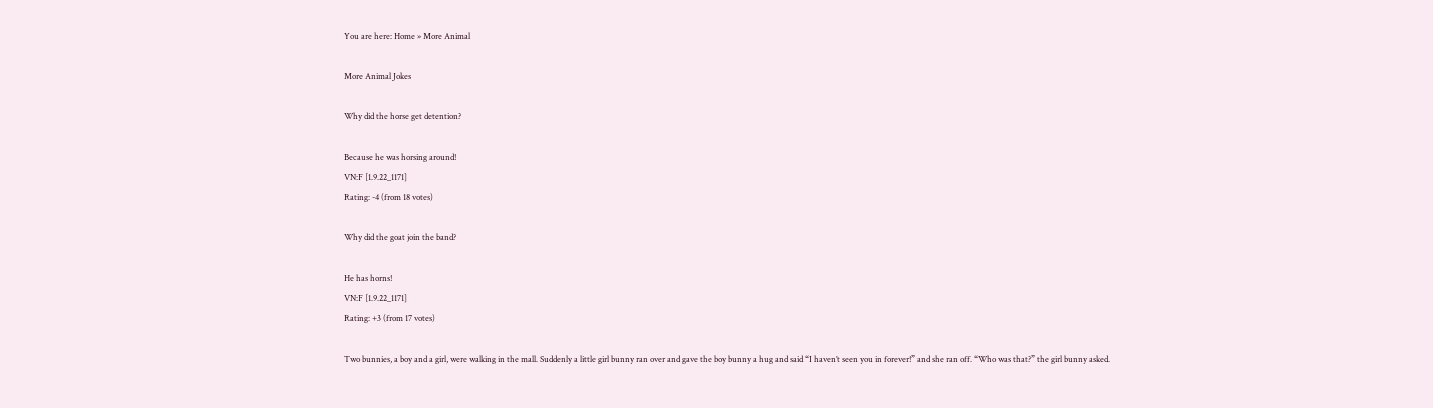You are here: Home » More Animal

More Animal Jokes

Why did the horse get detention?

Because he was horsing around!
VN:F [1.9.22_1171]
Rating: -4 (from 18 votes)

Why did the goat join the band?

He has horns!
VN:F [1.9.22_1171]
Rating: +3 (from 17 votes)

Two bunnies, a boy and a girl, were walking in the mall. Suddenly a little girl bunny ran over and gave the boy bunny a hug and said “I haven’t seen you in forever!” and she ran off. “Who was that?” the girl bunny asked.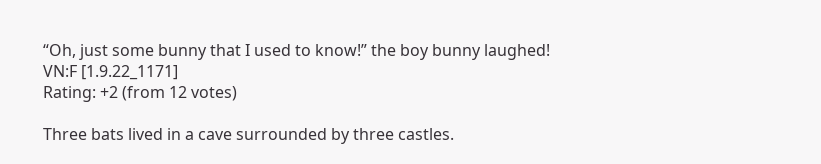“Oh, just some bunny that I used to know!” the boy bunny laughed!
VN:F [1.9.22_1171]
Rating: +2 (from 12 votes)

Three bats lived in a cave surrounded by three castles.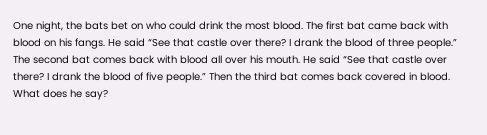One night, the bats bet on who could drink the most blood. The first bat came back with blood on his fangs. He said “See that castle over there? I drank the blood of three people.” The second bat comes back with blood all over his mouth. He said “See that castle over there? I drank the blood of five people.” Then the third bat comes back covered in blood. What does he say?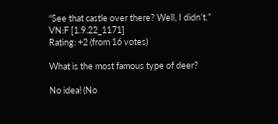“See that castle over there? Well, I didn’t.”
VN:F [1.9.22_1171]
Rating: +2 (from 16 votes)

What is the most famous type of deer?

No idea! (No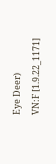Eye Deer)
VN:F [1.9.22_1171]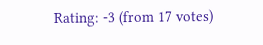Rating: -3 (from 17 votes)